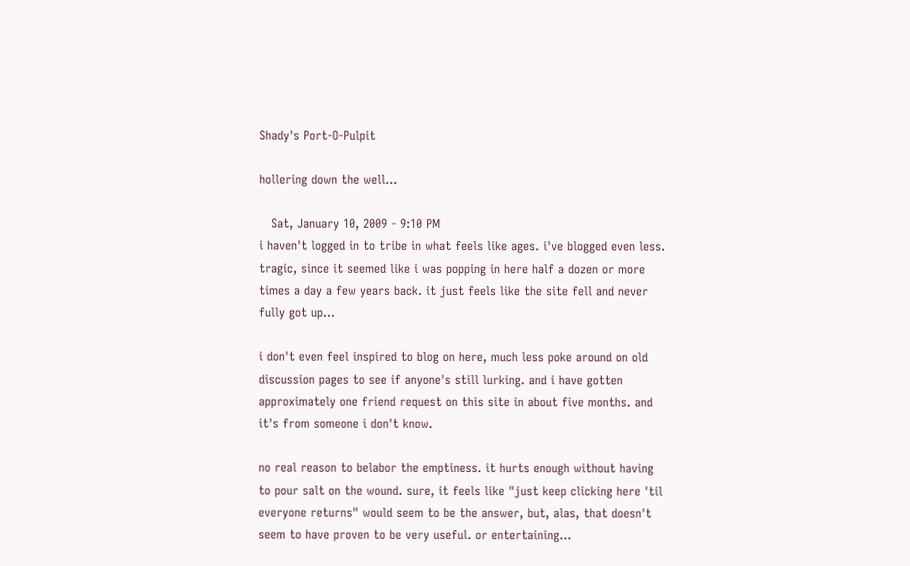Shady's Port-O-Pulpit

hollering down the well...

   Sat, January 10, 2009 - 9:10 PM
i haven't logged in to tribe in what feels like ages. i've blogged even less. tragic, since it seemed like i was popping in here half a dozen or more times a day a few years back. it just feels like the site fell and never fully got up...

i don't even feel inspired to blog on here, much less poke around on old discussion pages to see if anyone's still lurking. and i have gotten approximately one friend request on this site in about five months. and it's from someone i don't know.

no real reason to belabor the emptiness. it hurts enough without having to pour salt on the wound. sure, it feels like "just keep clicking here 'til everyone returns" would seem to be the answer, but, alas, that doesn't seem to have proven to be very useful. or entertaining...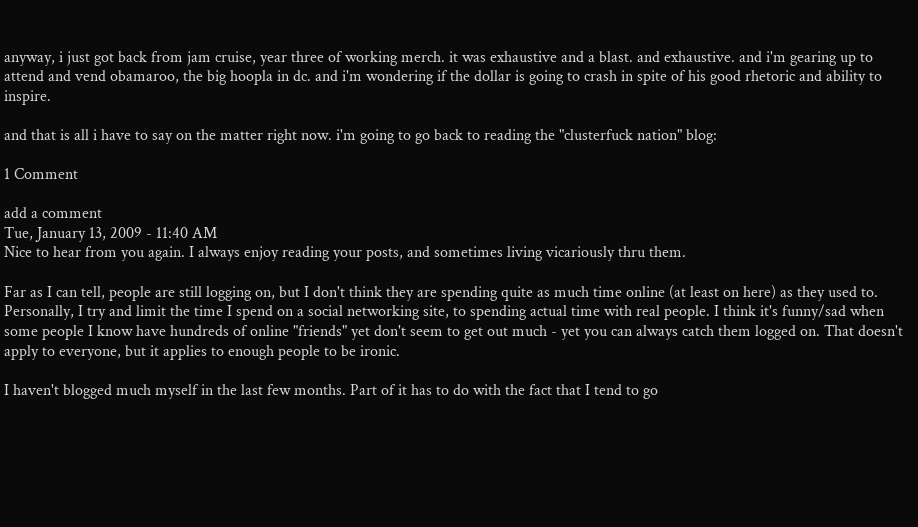anyway, i just got back from jam cruise, year three of working merch. it was exhaustive and a blast. and exhaustive. and i'm gearing up to attend and vend obamaroo, the big hoopla in dc. and i'm wondering if the dollar is going to crash in spite of his good rhetoric and ability to inspire.

and that is all i have to say on the matter right now. i'm going to go back to reading the "clusterfuck nation" blog:

1 Comment

add a comment
Tue, January 13, 2009 - 11:40 AM
Nice to hear from you again. I always enjoy reading your posts, and sometimes living vicariously thru them.

Far as I can tell, people are still logging on, but I don't think they are spending quite as much time online (at least on here) as they used to. Personally, I try and limit the time I spend on a social networking site, to spending actual time with real people. I think it's funny/sad when some people I know have hundreds of online "friends" yet don't seem to get out much - yet you can always catch them logged on. That doesn't apply to everyone, but it applies to enough people to be ironic.

I haven't blogged much myself in the last few months. Part of it has to do with the fact that I tend to go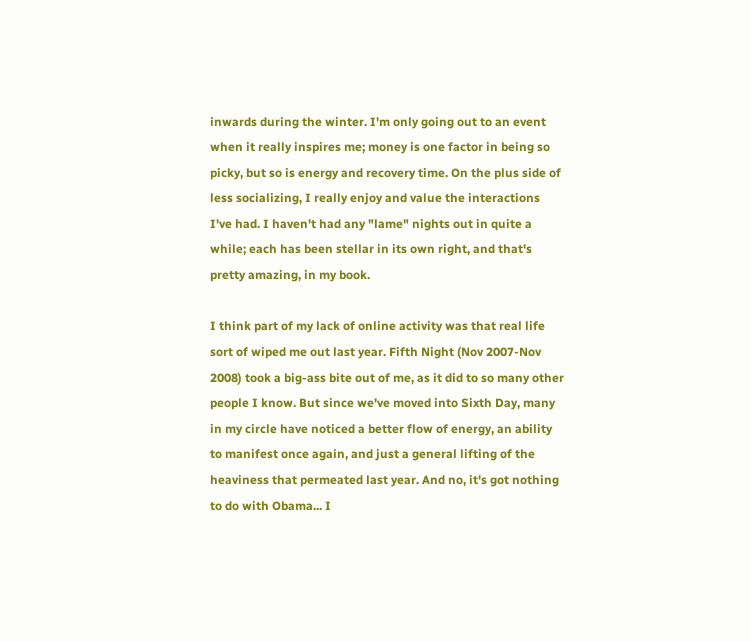inwards during the winter. I'm only going out to an event when it really inspires me; money is one factor in being so picky, but so is energy and recovery time. On the plus side of less socializing, I really enjoy and value the interactions I've had. I haven't had any "lame" nights out in quite a while; each has been stellar in its own right, and that's pretty amazing, in my book.

I think part of my lack of online activity was that real life sort of wiped me out last year. Fifth Night (Nov 2007-Nov 2008) took a big-ass bite out of me, as it did to so many other people I know. But since we've moved into Sixth Day, many in my circle have noticed a better flow of energy, an ability to manifest once again, and just a general lifting of the heaviness that permeated last year. And no, it's got nothing to do with Obama... I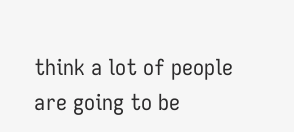think a lot of people are going to be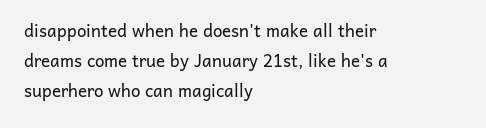disappointed when he doesn't make all their dreams come true by January 21st, like he's a superhero who can magically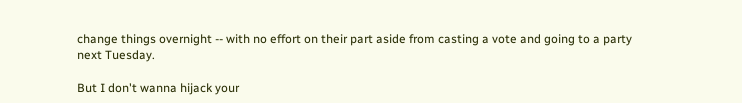change things overnight -- with no effort on their part aside from casting a vote and going to a party next Tuesday.

But I don't wanna hijack your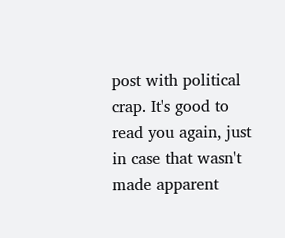post with political crap. It's good to read you again, just in case that wasn't made apparent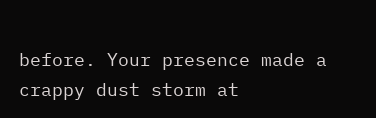before. Your presence made a crappy dust storm at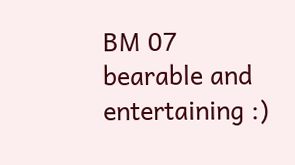BM 07 bearable and entertaining :)